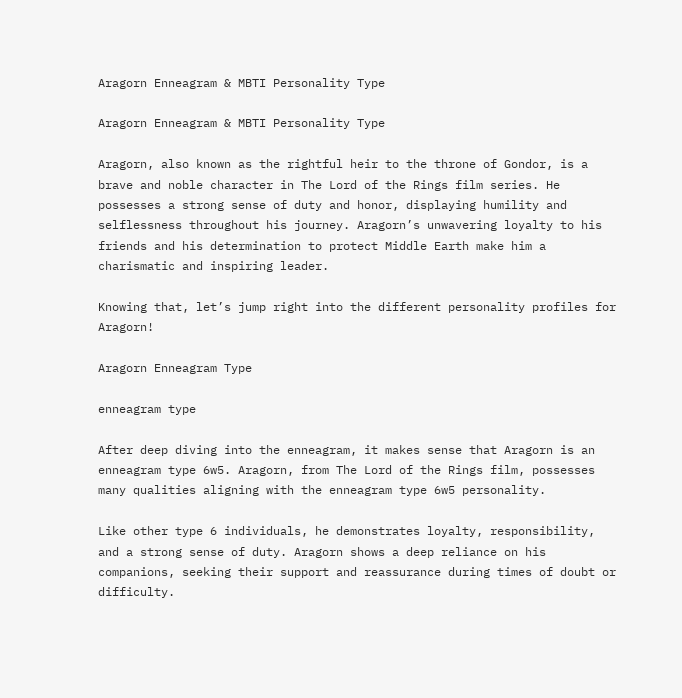Aragorn Enneagram & MBTI Personality Type

Aragorn Enneagram & MBTI Personality Type

Aragorn, also known as the rightful heir to the throne of Gondor, is a brave and noble character in The Lord of the Rings film series. He possesses a strong sense of duty and honor, displaying humility and selflessness throughout his journey. Aragorn’s unwavering loyalty to his friends and his determination to protect Middle Earth make him a charismatic and inspiring leader.

Knowing that, let’s jump right into the different personality profiles for Aragorn!

Aragorn Enneagram Type

enneagram type

After deep diving into the enneagram, it makes sense that Aragorn is an enneagram type 6w5. Aragorn, from The Lord of the Rings film, possesses many qualities aligning with the enneagram type 6w5 personality.

Like other type 6 individuals, he demonstrates loyalty, responsibility, and a strong sense of duty. Aragorn shows a deep reliance on his companions, seeking their support and reassurance during times of doubt or difficulty.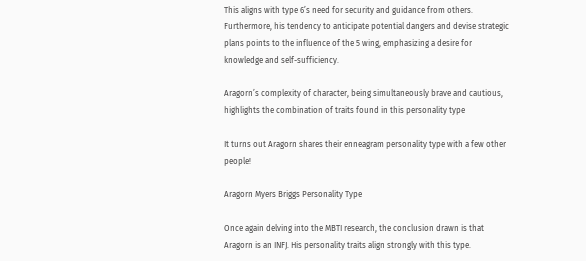This aligns with type 6’s need for security and guidance from others. Furthermore, his tendency to anticipate potential dangers and devise strategic plans points to the influence of the 5 wing, emphasizing a desire for knowledge and self-sufficiency.

Aragorn’s complexity of character, being simultaneously brave and cautious, highlights the combination of traits found in this personality type

It turns out Aragorn shares their enneagram personality type with a few other people!

Aragorn Myers Briggs Personality Type

Once again delving into the MBTI research, the conclusion drawn is that Aragorn is an INFJ. His personality traits align strongly with this type.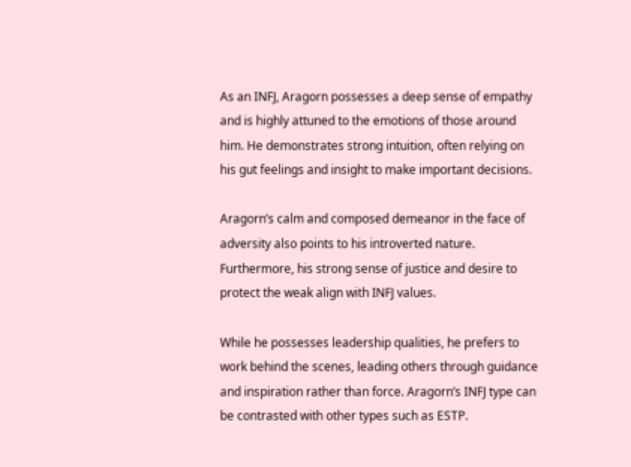As an INFJ, Aragorn possesses a deep sense of empathy and is highly attuned to the emotions of those around him. He demonstrates strong intuition, often relying on his gut feelings and insight to make important decisions.

Aragorn’s calm and composed demeanor in the face of adversity also points to his introverted nature. Furthermore, his strong sense of justice and desire to protect the weak align with INFJ values.

While he possesses leadership qualities, he prefers to work behind the scenes, leading others through guidance and inspiration rather than force. Aragorn’s INFJ type can be contrasted with other types such as ESTP.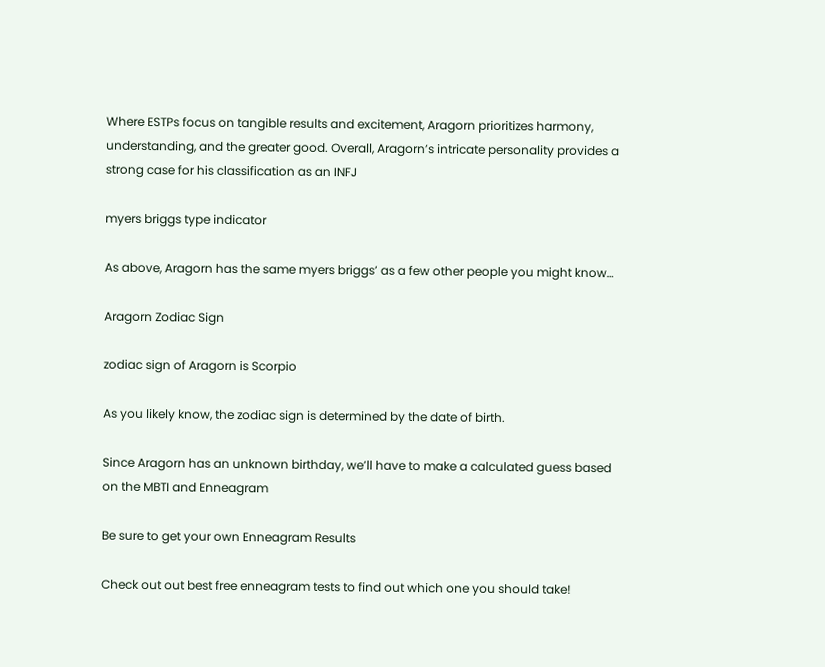Where ESTPs focus on tangible results and excitement, Aragorn prioritizes harmony, understanding, and the greater good. Overall, Aragorn’s intricate personality provides a strong case for his classification as an INFJ

myers briggs type indicator

As above, Aragorn has the same myers briggs’ as a few other people you might know…

Aragorn Zodiac Sign

zodiac sign of Aragorn is Scorpio

As you likely know, the zodiac sign is determined by the date of birth.

Since Aragorn has an unknown birthday, we’ll have to make a calculated guess based on the MBTI and Enneagram

Be sure to get your own Enneagram Results

Check out out best free enneagram tests to find out which one you should take!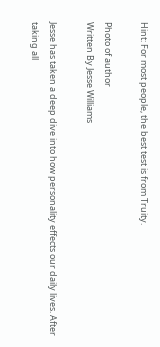Hint: For most people, the best test is from Truity.

Photo of author
Written By Jesse Williams

Jesse has taken a deep dive into how personality effects our daily lives. After taking all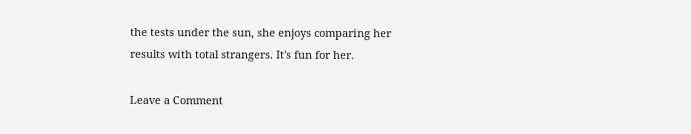the tests under the sun, she enjoys comparing her results with total strangers. It's fun for her.

Leave a Comment